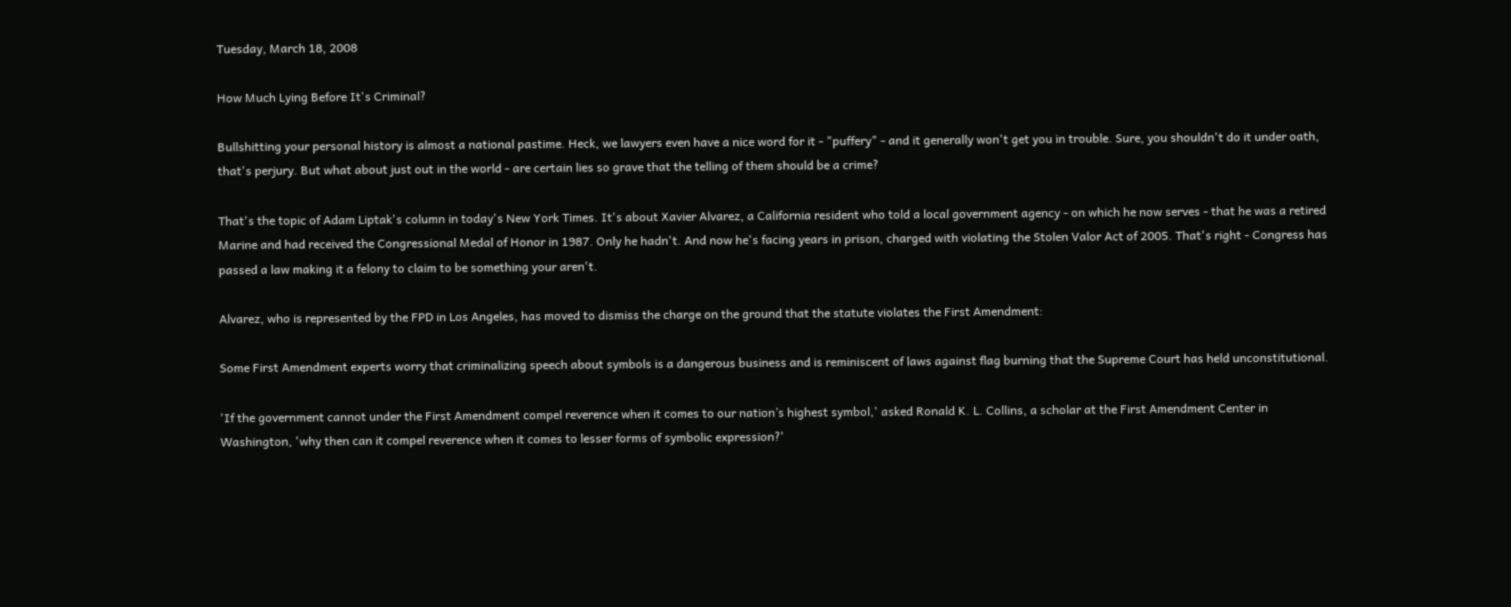Tuesday, March 18, 2008

How Much Lying Before It's Criminal?

Bullshitting your personal history is almost a national pastime. Heck, we lawyers even have a nice word for it - "puffery" - and it generally won't get you in trouble. Sure, you shouldn't do it under oath, that's perjury. But what about just out in the world - are certain lies so grave that the telling of them should be a crime?

That's the topic of Adam Liptak's column in today's New York Times. It's about Xavier Alvarez, a California resident who told a local government agency - on which he now serves - that he was a retired Marine and had received the Congressional Medal of Honor in 1987. Only he hadn't. And now he's facing years in prison, charged with violating the Stolen Valor Act of 2005. That's right - Congress has passed a law making it a felony to claim to be something your aren't.

Alvarez, who is represented by the FPD in Los Angeles, has moved to dismiss the charge on the ground that the statute violates the First Amendment:

Some First Amendment experts worry that criminalizing speech about symbols is a dangerous business and is reminiscent of laws against flag burning that the Supreme Court has held unconstitutional.

'If the government cannot under the First Amendment compel reverence when it comes to our nation’s highest symbol,' asked Ronald K. L. Collins, a scholar at the First Amendment Center in Washington, 'why then can it compel reverence when it comes to lesser forms of symbolic expression?'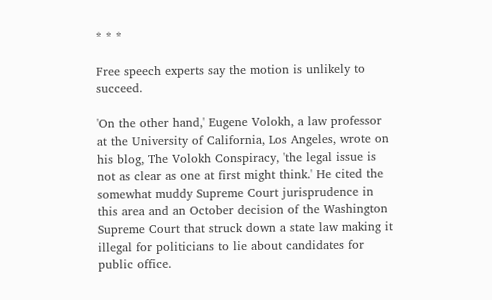* * *

Free speech experts say the motion is unlikely to succeed.

'On the other hand,' Eugene Volokh, a law professor at the University of California, Los Angeles, wrote on his blog, The Volokh Conspiracy, 'the legal issue is not as clear as one at first might think.' He cited the somewhat muddy Supreme Court jurisprudence in this area and an October decision of the Washington Supreme Court that struck down a state law making it illegal for politicians to lie about candidates for public office.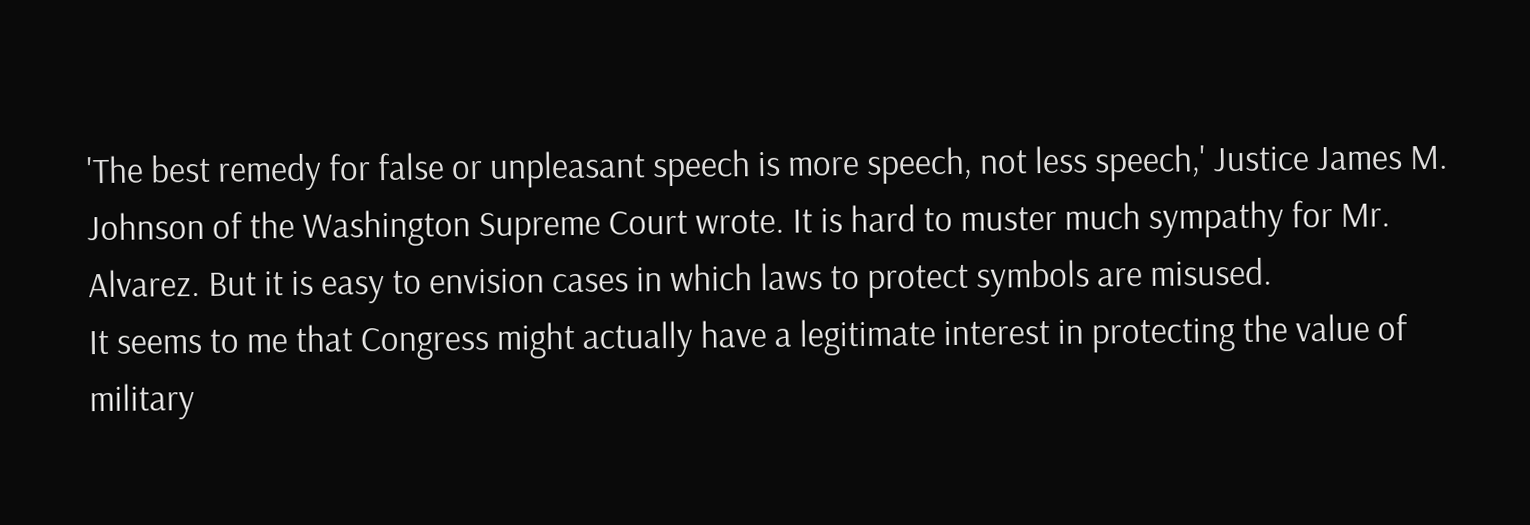'The best remedy for false or unpleasant speech is more speech, not less speech,' Justice James M. Johnson of the Washington Supreme Court wrote. It is hard to muster much sympathy for Mr. Alvarez. But it is easy to envision cases in which laws to protect symbols are misused.
It seems to me that Congress might actually have a legitimate interest in protecting the value of military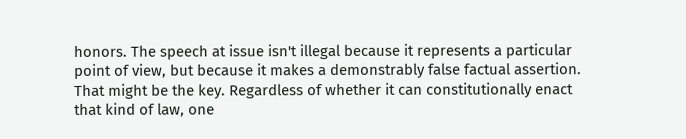honors. The speech at issue isn't illegal because it represents a particular point of view, but because it makes a demonstrably false factual assertion. That might be the key. Regardless of whether it can constitutionally enact that kind of law, one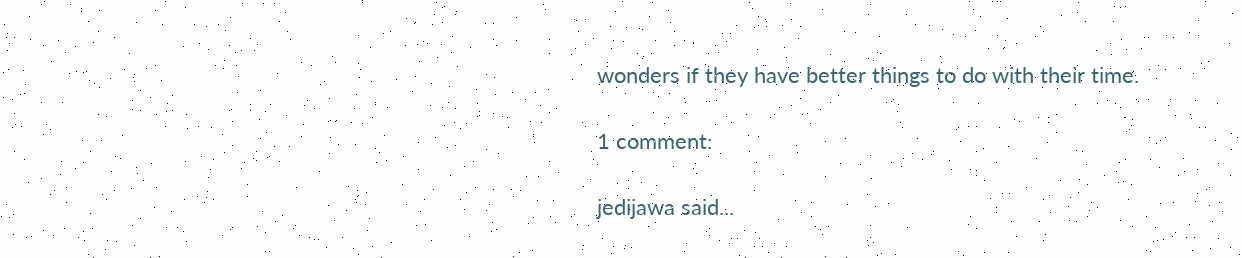wonders if they have better things to do with their time.

1 comment:

jedijawa said...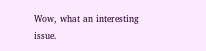Wow, what an interesting issue.